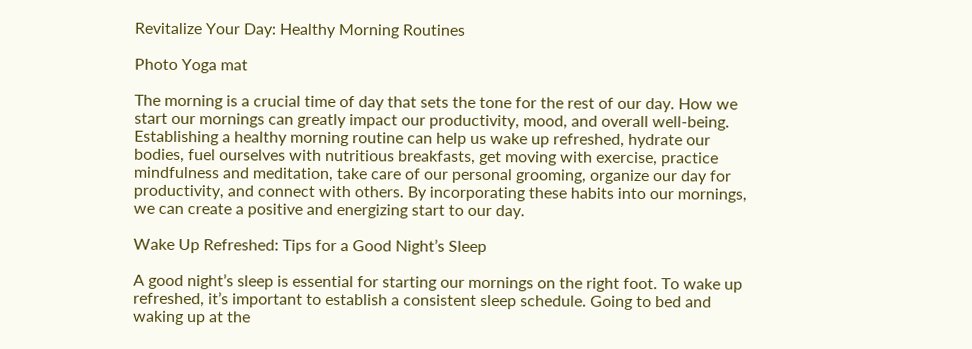Revitalize Your Day: Healthy Morning Routines

Photo Yoga mat

The morning is a crucial time of day that sets the tone for the rest of our day. How we start our mornings can greatly impact our productivity, mood, and overall well-being. Establishing a healthy morning routine can help us wake up refreshed, hydrate our bodies, fuel ourselves with nutritious breakfasts, get moving with exercise, practice mindfulness and meditation, take care of our personal grooming, organize our day for productivity, and connect with others. By incorporating these habits into our mornings, we can create a positive and energizing start to our day.

Wake Up Refreshed: Tips for a Good Night’s Sleep

A good night’s sleep is essential for starting our mornings on the right foot. To wake up refreshed, it’s important to establish a consistent sleep schedule. Going to bed and waking up at the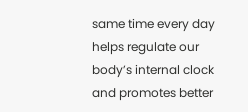same time every day helps regulate our body’s internal clock and promotes better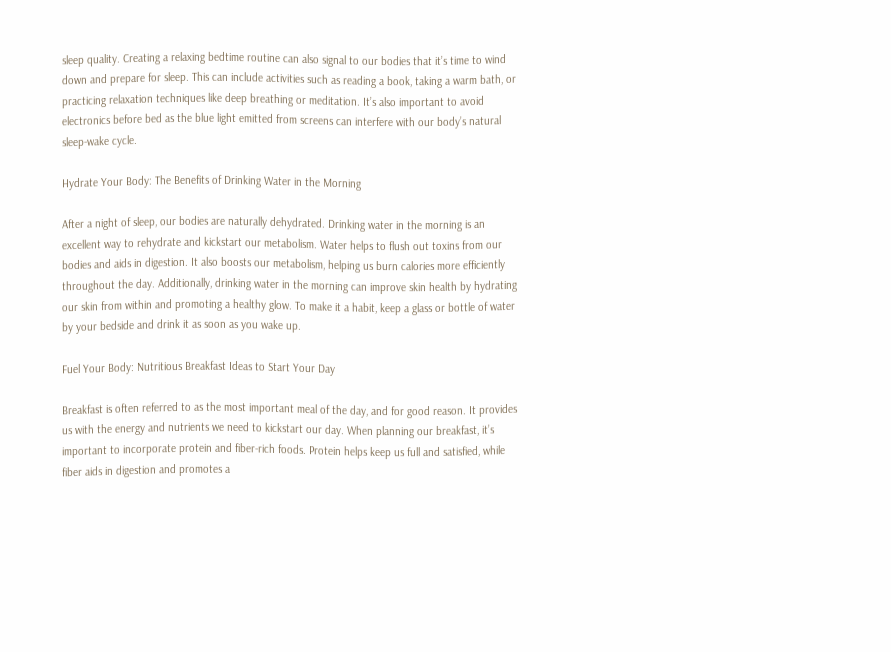sleep quality. Creating a relaxing bedtime routine can also signal to our bodies that it’s time to wind down and prepare for sleep. This can include activities such as reading a book, taking a warm bath, or practicing relaxation techniques like deep breathing or meditation. It’s also important to avoid electronics before bed as the blue light emitted from screens can interfere with our body’s natural sleep-wake cycle.

Hydrate Your Body: The Benefits of Drinking Water in the Morning

After a night of sleep, our bodies are naturally dehydrated. Drinking water in the morning is an excellent way to rehydrate and kickstart our metabolism. Water helps to flush out toxins from our bodies and aids in digestion. It also boosts our metabolism, helping us burn calories more efficiently throughout the day. Additionally, drinking water in the morning can improve skin health by hydrating our skin from within and promoting a healthy glow. To make it a habit, keep a glass or bottle of water by your bedside and drink it as soon as you wake up.

Fuel Your Body: Nutritious Breakfast Ideas to Start Your Day

Breakfast is often referred to as the most important meal of the day, and for good reason. It provides us with the energy and nutrients we need to kickstart our day. When planning our breakfast, it’s important to incorporate protein and fiber-rich foods. Protein helps keep us full and satisfied, while fiber aids in digestion and promotes a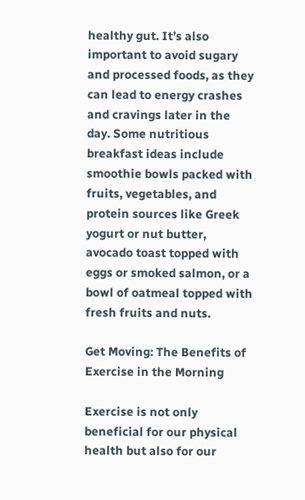healthy gut. It’s also important to avoid sugary and processed foods, as they can lead to energy crashes and cravings later in the day. Some nutritious breakfast ideas include smoothie bowls packed with fruits, vegetables, and protein sources like Greek yogurt or nut butter, avocado toast topped with eggs or smoked salmon, or a bowl of oatmeal topped with fresh fruits and nuts.

Get Moving: The Benefits of Exercise in the Morning

Exercise is not only beneficial for our physical health but also for our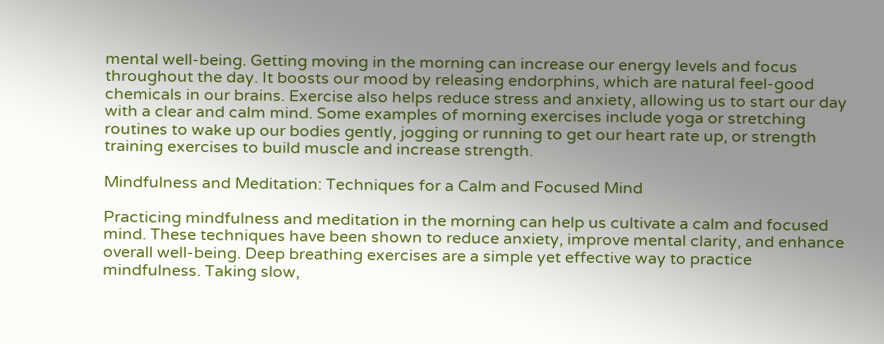mental well-being. Getting moving in the morning can increase our energy levels and focus throughout the day. It boosts our mood by releasing endorphins, which are natural feel-good chemicals in our brains. Exercise also helps reduce stress and anxiety, allowing us to start our day with a clear and calm mind. Some examples of morning exercises include yoga or stretching routines to wake up our bodies gently, jogging or running to get our heart rate up, or strength training exercises to build muscle and increase strength.

Mindfulness and Meditation: Techniques for a Calm and Focused Mind

Practicing mindfulness and meditation in the morning can help us cultivate a calm and focused mind. These techniques have been shown to reduce anxiety, improve mental clarity, and enhance overall well-being. Deep breathing exercises are a simple yet effective way to practice mindfulness. Taking slow,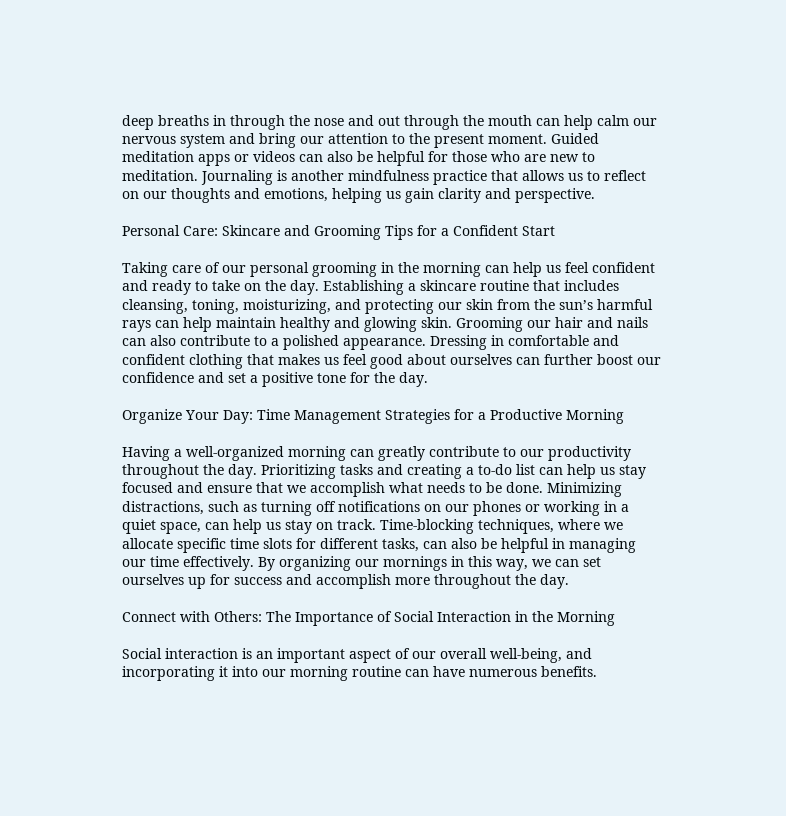deep breaths in through the nose and out through the mouth can help calm our nervous system and bring our attention to the present moment. Guided meditation apps or videos can also be helpful for those who are new to meditation. Journaling is another mindfulness practice that allows us to reflect on our thoughts and emotions, helping us gain clarity and perspective.

Personal Care: Skincare and Grooming Tips for a Confident Start

Taking care of our personal grooming in the morning can help us feel confident and ready to take on the day. Establishing a skincare routine that includes cleansing, toning, moisturizing, and protecting our skin from the sun’s harmful rays can help maintain healthy and glowing skin. Grooming our hair and nails can also contribute to a polished appearance. Dressing in comfortable and confident clothing that makes us feel good about ourselves can further boost our confidence and set a positive tone for the day.

Organize Your Day: Time Management Strategies for a Productive Morning

Having a well-organized morning can greatly contribute to our productivity throughout the day. Prioritizing tasks and creating a to-do list can help us stay focused and ensure that we accomplish what needs to be done. Minimizing distractions, such as turning off notifications on our phones or working in a quiet space, can help us stay on track. Time-blocking techniques, where we allocate specific time slots for different tasks, can also be helpful in managing our time effectively. By organizing our mornings in this way, we can set ourselves up for success and accomplish more throughout the day.

Connect with Others: The Importance of Social Interaction in the Morning

Social interaction is an important aspect of our overall well-being, and incorporating it into our morning routine can have numerous benefits.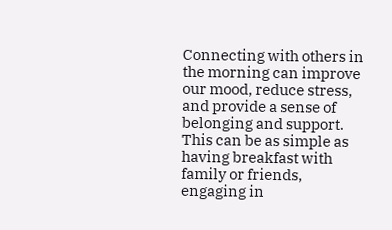Connecting with others in the morning can improve our mood, reduce stress, and provide a sense of belonging and support. This can be as simple as having breakfast with family or friends, engaging in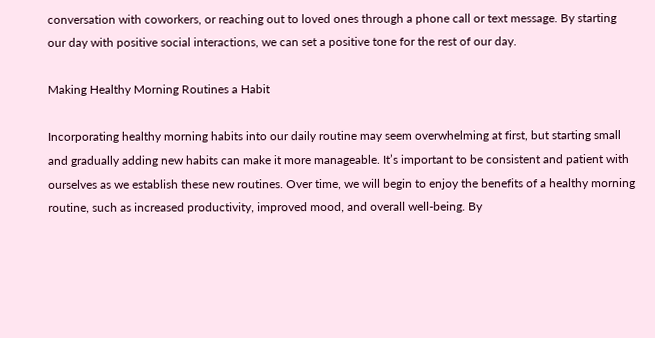conversation with coworkers, or reaching out to loved ones through a phone call or text message. By starting our day with positive social interactions, we can set a positive tone for the rest of our day.

Making Healthy Morning Routines a Habit

Incorporating healthy morning habits into our daily routine may seem overwhelming at first, but starting small and gradually adding new habits can make it more manageable. It’s important to be consistent and patient with ourselves as we establish these new routines. Over time, we will begin to enjoy the benefits of a healthy morning routine, such as increased productivity, improved mood, and overall well-being. By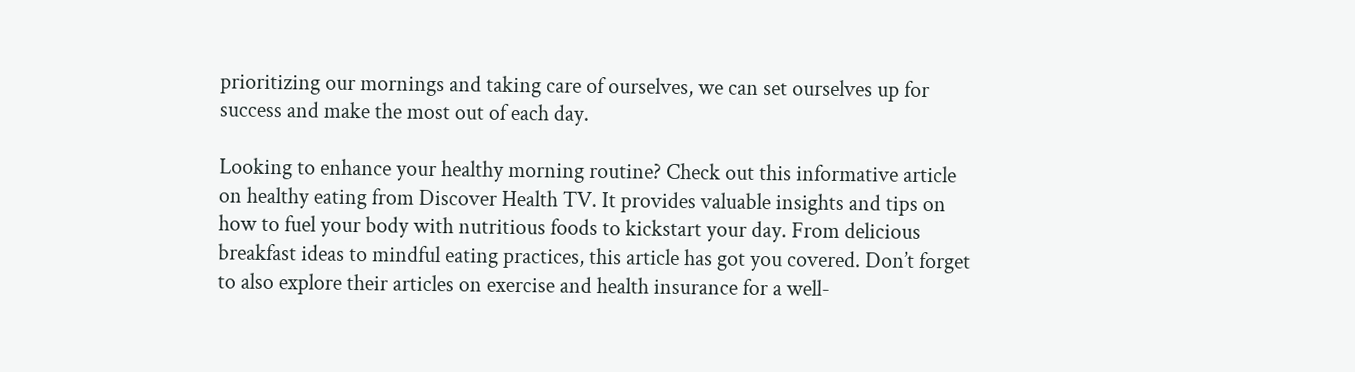prioritizing our mornings and taking care of ourselves, we can set ourselves up for success and make the most out of each day.

Looking to enhance your healthy morning routine? Check out this informative article on healthy eating from Discover Health TV. It provides valuable insights and tips on how to fuel your body with nutritious foods to kickstart your day. From delicious breakfast ideas to mindful eating practices, this article has got you covered. Don’t forget to also explore their articles on exercise and health insurance for a well-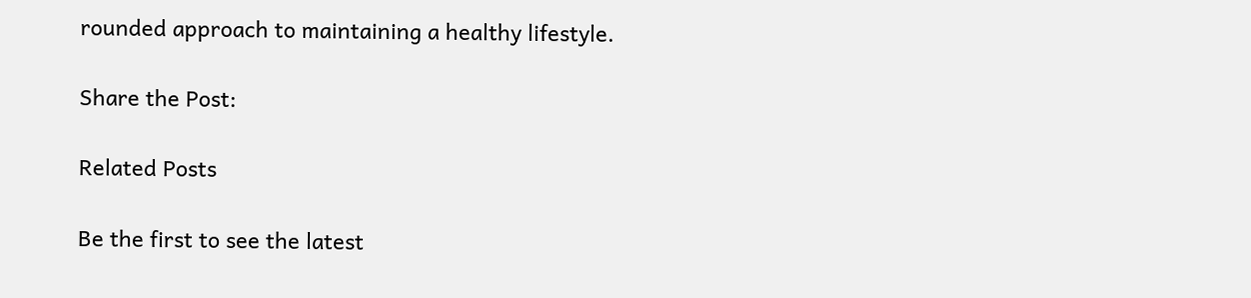rounded approach to maintaining a healthy lifestyle.

Share the Post:

Related Posts

Be the first to see the latest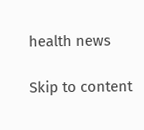health news

Skip to content